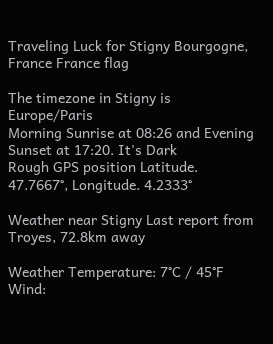Traveling Luck for Stigny Bourgogne, France France flag

The timezone in Stigny is Europe/Paris
Morning Sunrise at 08:26 and Evening Sunset at 17:20. It's Dark
Rough GPS position Latitude. 47.7667°, Longitude. 4.2333°

Weather near Stigny Last report from Troyes, 72.8km away

Weather Temperature: 7°C / 45°F
Wind: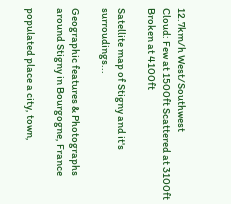12.7km/h West/Southwest
Cloud: Few at 1500ft Scattered at 3100ft Broken at 4100ft

Satellite map of Stigny and it's surroudings...

Geographic features & Photographs around Stigny in Bourgogne, France

populated place a city, town,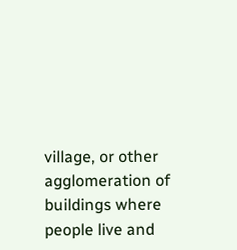village, or other agglomeration of buildings where people live and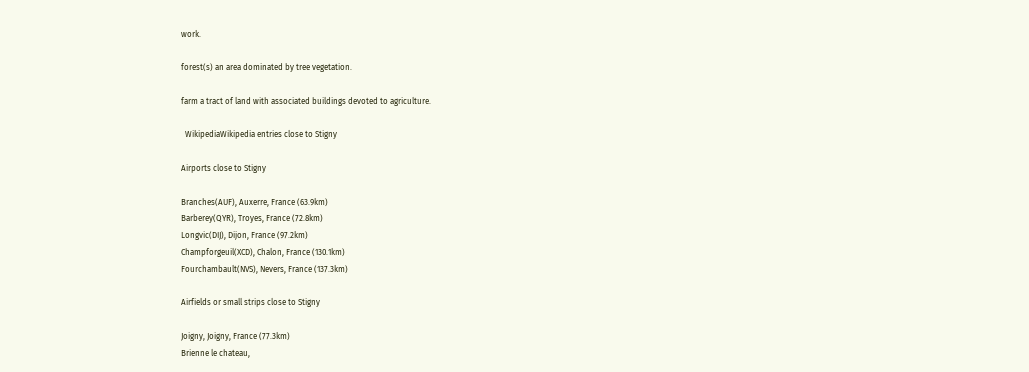work.

forest(s) an area dominated by tree vegetation.

farm a tract of land with associated buildings devoted to agriculture.

  WikipediaWikipedia entries close to Stigny

Airports close to Stigny

Branches(AUF), Auxerre, France (63.9km)
Barberey(QYR), Troyes, France (72.8km)
Longvic(DIJ), Dijon, France (97.2km)
Champforgeuil(XCD), Chalon, France (130.1km)
Fourchambault(NVS), Nevers, France (137.3km)

Airfields or small strips close to Stigny

Joigny, Joigny, France (77.3km)
Brienne le chateau,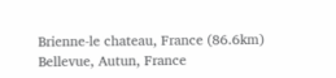Brienne-le chateau, France (86.6km)
Bellevue, Autun, France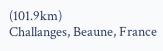(101.9km)
Challanges, Beaune, France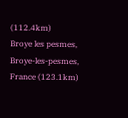(112.4km)
Broye les pesmes, Broye-les-pesmes, France (123.1km)